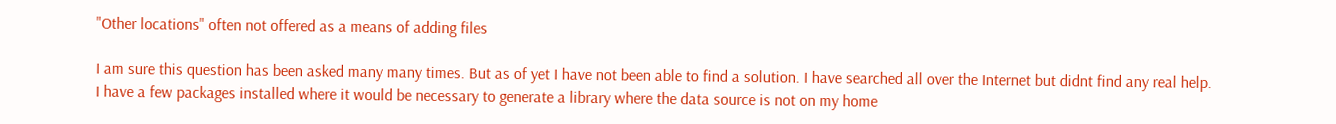"Other locations" often not offered as a means of adding files

I am sure this question has been asked many many times. But as of yet I have not been able to find a solution. I have searched all over the Internet but didnt find any real help.
I have a few packages installed where it would be necessary to generate a library where the data source is not on my home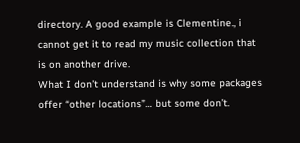directory. A good example is Clementine., i cannot get it to read my music collection that is on another drive.
What I don’t understand is why some packages offer “other locations”… but some don’t.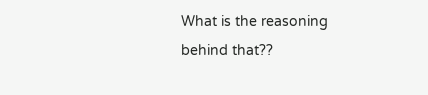What is the reasoning behind that??